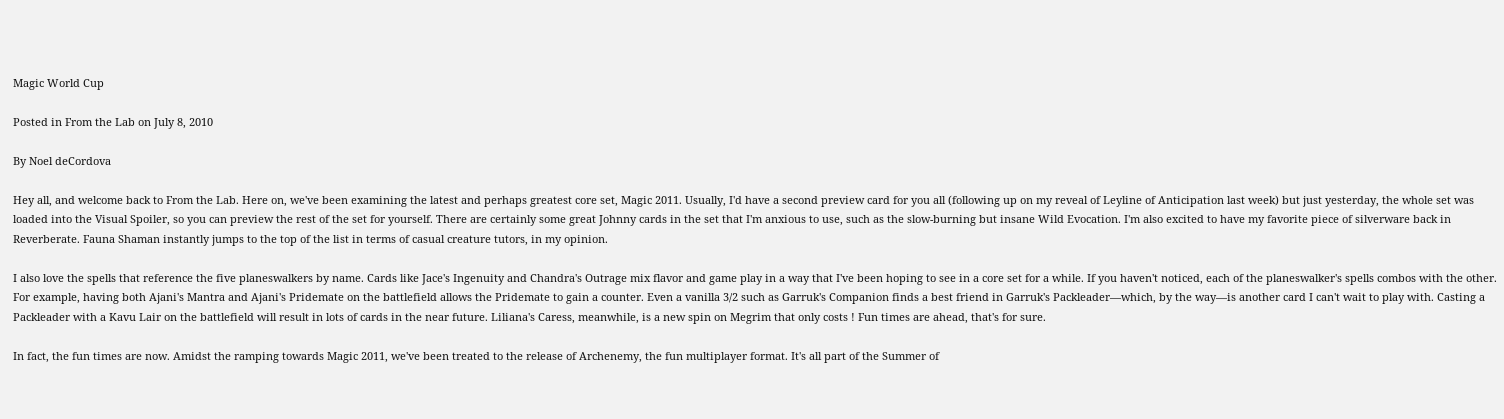Magic World Cup

Posted in From the Lab on July 8, 2010

By Noel deCordova

Hey all, and welcome back to From the Lab. Here on, we've been examining the latest and perhaps greatest core set, Magic 2011. Usually, I'd have a second preview card for you all (following up on my reveal of Leyline of Anticipation last week) but just yesterday, the whole set was loaded into the Visual Spoiler, so you can preview the rest of the set for yourself. There are certainly some great Johnny cards in the set that I'm anxious to use, such as the slow-burning but insane Wild Evocation. I'm also excited to have my favorite piece of silverware back in Reverberate. Fauna Shaman instantly jumps to the top of the list in terms of casual creature tutors, in my opinion.

I also love the spells that reference the five planeswalkers by name. Cards like Jace's Ingenuity and Chandra's Outrage mix flavor and game play in a way that I've been hoping to see in a core set for a while. If you haven't noticed, each of the planeswalker's spells combos with the other. For example, having both Ajani's Mantra and Ajani's Pridemate on the battlefield allows the Pridemate to gain a counter. Even a vanilla 3/2 such as Garruk's Companion finds a best friend in Garruk's Packleader—which, by the way—is another card I can't wait to play with. Casting a Packleader with a Kavu Lair on the battlefield will result in lots of cards in the near future. Liliana's Caress, meanwhile, is a new spin on Megrim that only costs ! Fun times are ahead, that's for sure.

In fact, the fun times are now. Amidst the ramping towards Magic 2011, we've been treated to the release of Archenemy, the fun multiplayer format. It's all part of the Summer of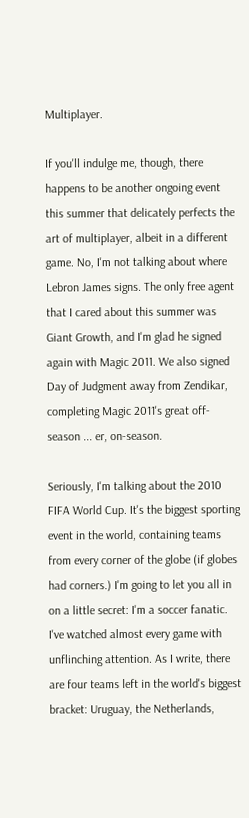Multiplayer.

If you'll indulge me, though, there happens to be another ongoing event this summer that delicately perfects the art of multiplayer, albeit in a different game. No, I'm not talking about where Lebron James signs. The only free agent that I cared about this summer was Giant Growth, and I'm glad he signed again with Magic 2011. We also signed Day of Judgment away from Zendikar, completing Magic 2011's great off-season ... er, on-season.

Seriously, I'm talking about the 2010 FIFA World Cup. It's the biggest sporting event in the world, containing teams from every corner of the globe (if globes had corners.) I'm going to let you all in on a little secret: I'm a soccer fanatic. I've watched almost every game with unflinching attention. As I write, there are four teams left in the world's biggest bracket: Uruguay, the Netherlands,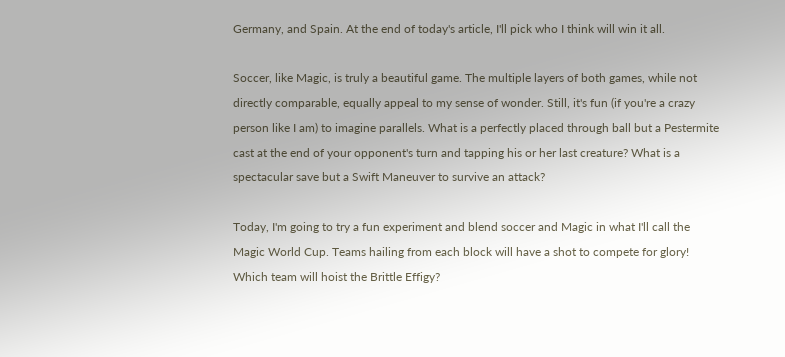Germany, and Spain. At the end of today's article, I'll pick who I think will win it all.

Soccer, like Magic, is truly a beautiful game. The multiple layers of both games, while not directly comparable, equally appeal to my sense of wonder. Still, it's fun (if you're a crazy person like I am) to imagine parallels. What is a perfectly placed through ball but a Pestermite cast at the end of your opponent's turn and tapping his or her last creature? What is a spectacular save but a Swift Maneuver to survive an attack?

Today, I'm going to try a fun experiment and blend soccer and Magic in what I'll call the Magic World Cup. Teams hailing from each block will have a shot to compete for glory! Which team will hoist the Brittle Effigy?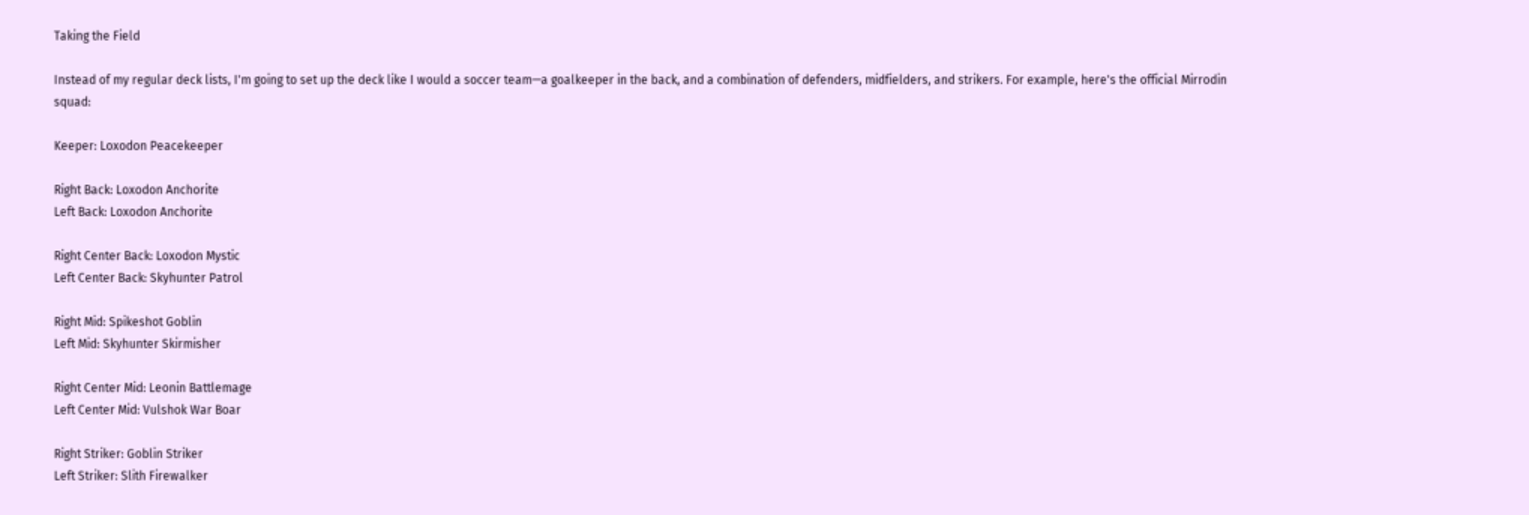Taking the Field

Instead of my regular deck lists, I'm going to set up the deck like I would a soccer team—a goalkeeper in the back, and a combination of defenders, midfielders, and strikers. For example, here's the official Mirrodin squad:

Keeper: Loxodon Peacekeeper

Right Back: Loxodon Anchorite
Left Back: Loxodon Anchorite

Right Center Back: Loxodon Mystic
Left Center Back: Skyhunter Patrol

Right Mid: Spikeshot Goblin
Left Mid: Skyhunter Skirmisher

Right Center Mid: Leonin Battlemage
Left Center Mid: Vulshok War Boar

Right Striker: Goblin Striker
Left Striker: Slith Firewalker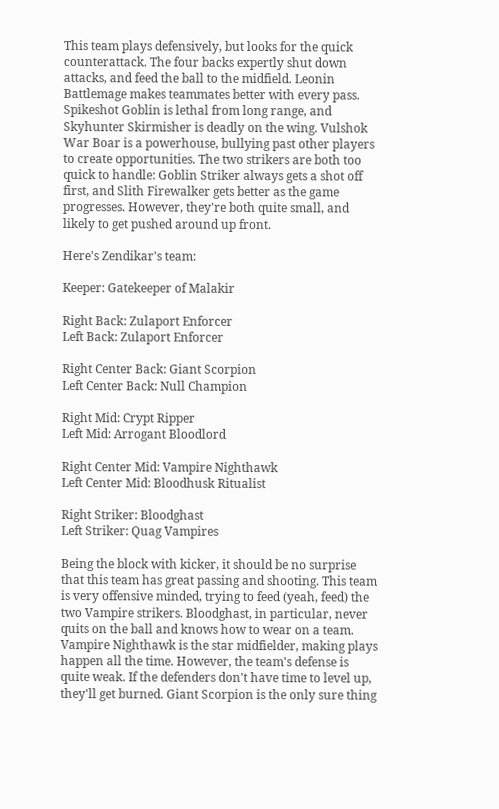This team plays defensively, but looks for the quick counterattack. The four backs expertly shut down attacks, and feed the ball to the midfield. Leonin Battlemage makes teammates better with every pass. Spikeshot Goblin is lethal from long range, and Skyhunter Skirmisher is deadly on the wing. Vulshok War Boar is a powerhouse, bullying past other players to create opportunities. The two strikers are both too quick to handle: Goblin Striker always gets a shot off first, and Slith Firewalker gets better as the game progresses. However, they're both quite small, and likely to get pushed around up front.

Here's Zendikar's team:

Keeper: Gatekeeper of Malakir

Right Back: Zulaport Enforcer
Left Back: Zulaport Enforcer

Right Center Back: Giant Scorpion
Left Center Back: Null Champion

Right Mid: Crypt Ripper
Left Mid: Arrogant Bloodlord

Right Center Mid: Vampire Nighthawk
Left Center Mid: Bloodhusk Ritualist

Right Striker: Bloodghast
Left Striker: Quag Vampires

Being the block with kicker, it should be no surprise that this team has great passing and shooting. This team is very offensive minded, trying to feed (yeah, feed) the two Vampire strikers. Bloodghast, in particular, never quits on the ball and knows how to wear on a team. Vampire Nighthawk is the star midfielder, making plays happen all the time. However, the team's defense is quite weak. If the defenders don't have time to level up, they'll get burned. Giant Scorpion is the only sure thing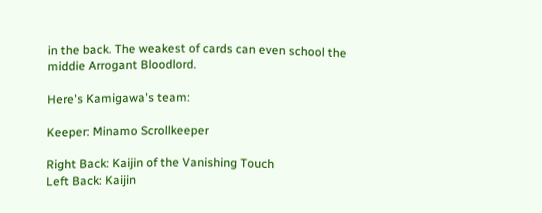in the back. The weakest of cards can even school the middie Arrogant Bloodlord.

Here's Kamigawa's team:

Keeper: Minamo Scrollkeeper

Right Back: Kaijin of the Vanishing Touch
Left Back: Kaijin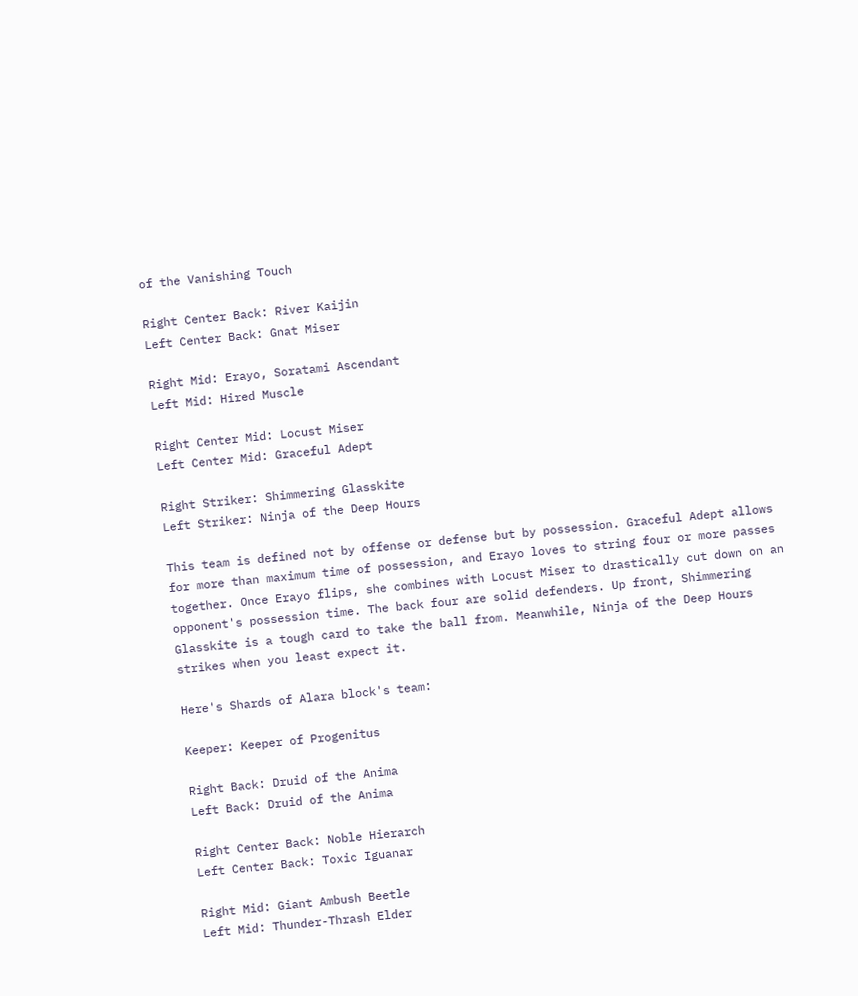of the Vanishing Touch

Right Center Back: River Kaijin
Left Center Back: Gnat Miser

Right Mid: Erayo, Soratami Ascendant
Left Mid: Hired Muscle

Right Center Mid: Locust Miser
Left Center Mid: Graceful Adept

Right Striker: Shimmering Glasskite
Left Striker: Ninja of the Deep Hours

This team is defined not by offense or defense but by possession. Graceful Adept allows for more than maximum time of possession, and Erayo loves to string four or more passes together. Once Erayo flips, she combines with Locust Miser to drastically cut down on an opponent's possession time. The back four are solid defenders. Up front, Shimmering Glasskite is a tough card to take the ball from. Meanwhile, Ninja of the Deep Hours strikes when you least expect it.

Here's Shards of Alara block's team:

Keeper: Keeper of Progenitus

Right Back: Druid of the Anima
Left Back: Druid of the Anima

Right Center Back: Noble Hierarch
Left Center Back: Toxic Iguanar

Right Mid: Giant Ambush Beetle
Left Mid: Thunder-Thrash Elder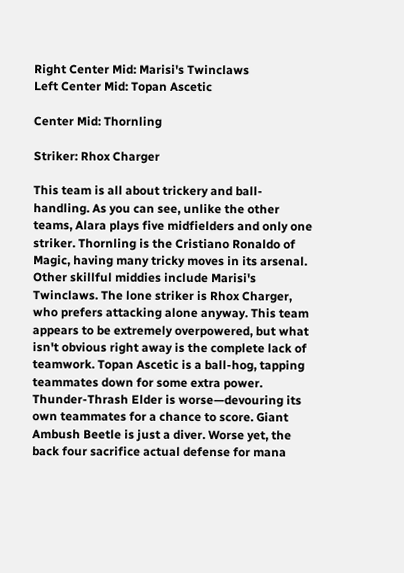Right Center Mid: Marisi's Twinclaws
Left Center Mid: Topan Ascetic

Center Mid: Thornling

Striker: Rhox Charger

This team is all about trickery and ball-handling. As you can see, unlike the other teams, Alara plays five midfielders and only one striker. Thornling is the Cristiano Ronaldo of Magic, having many tricky moves in its arsenal. Other skillful middies include Marisi's Twinclaws. The lone striker is Rhox Charger, who prefers attacking alone anyway. This team appears to be extremely overpowered, but what isn't obvious right away is the complete lack of teamwork. Topan Ascetic is a ball-hog, tapping teammates down for some extra power. Thunder-Thrash Elder is worse—devouring its own teammates for a chance to score. Giant Ambush Beetle is just a diver. Worse yet, the back four sacrifice actual defense for mana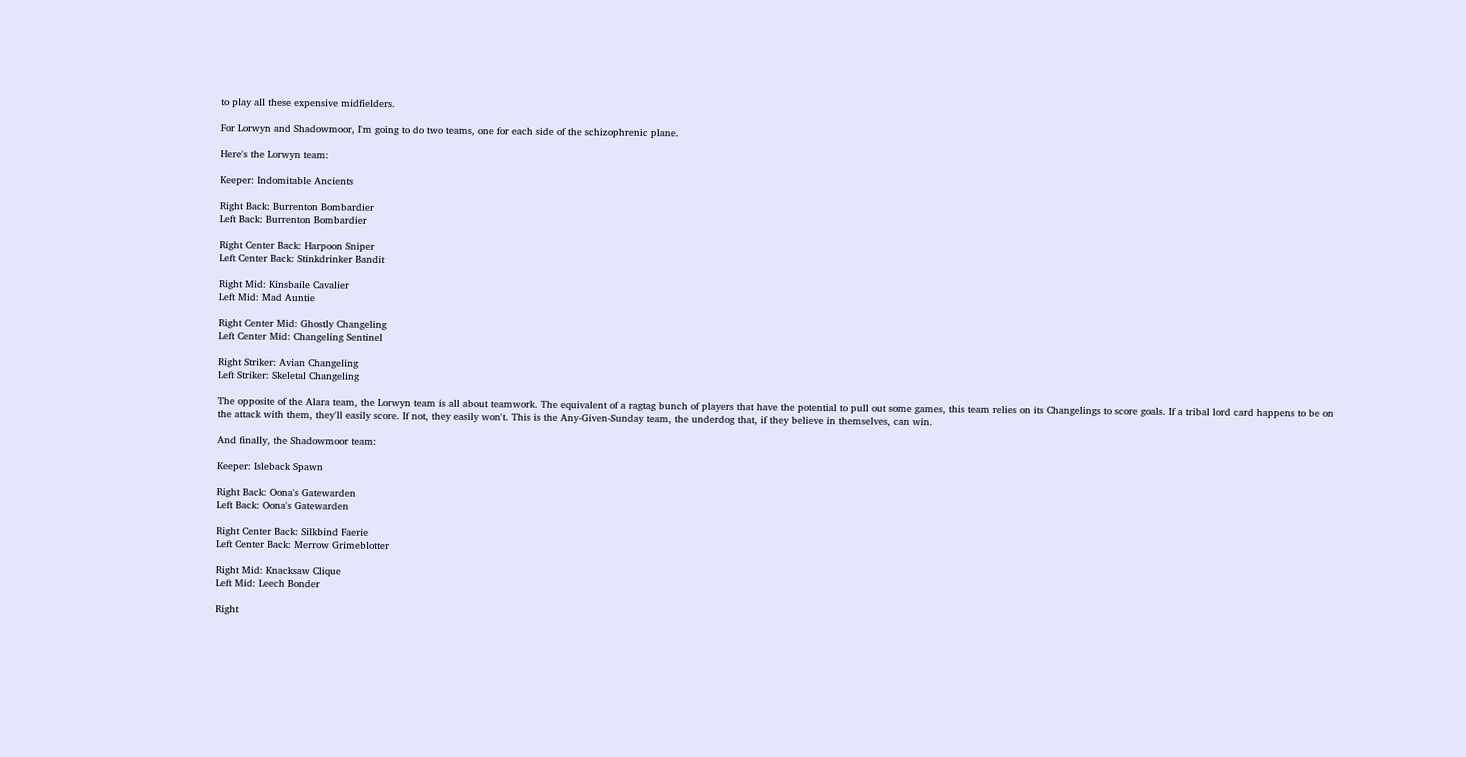to play all these expensive midfielders.

For Lorwyn and Shadowmoor, I'm going to do two teams, one for each side of the schizophrenic plane.

Here's the Lorwyn team:

Keeper: Indomitable Ancients

Right Back: Burrenton Bombardier
Left Back: Burrenton Bombardier

Right Center Back: Harpoon Sniper
Left Center Back: Stinkdrinker Bandit

Right Mid: Kinsbaile Cavalier
Left Mid: Mad Auntie

Right Center Mid: Ghostly Changeling
Left Center Mid: Changeling Sentinel

Right Striker: Avian Changeling
Left Striker: Skeletal Changeling

The opposite of the Alara team, the Lorwyn team is all about teamwork. The equivalent of a ragtag bunch of players that have the potential to pull out some games, this team relies on its Changelings to score goals. If a tribal lord card happens to be on the attack with them, they'll easily score. If not, they easily won't. This is the Any-Given-Sunday team, the underdog that, if they believe in themselves, can win.

And finally, the Shadowmoor team:

Keeper: Isleback Spawn

Right Back: Oona's Gatewarden
Left Back: Oona's Gatewarden

Right Center Back: Silkbind Faerie
Left Center Back: Merrow Grimeblotter

Right Mid: Knacksaw Clique
Left Mid: Leech Bonder

Right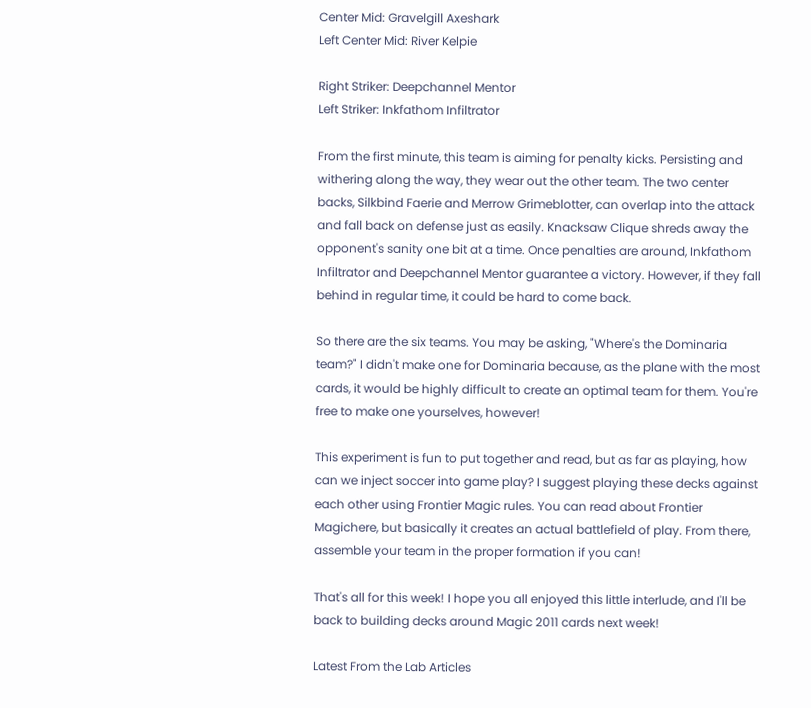Center Mid: Gravelgill Axeshark
Left Center Mid: River Kelpie

Right Striker: Deepchannel Mentor
Left Striker: Inkfathom Infiltrator

From the first minute, this team is aiming for penalty kicks. Persisting and withering along the way, they wear out the other team. The two center backs, Silkbind Faerie and Merrow Grimeblotter, can overlap into the attack and fall back on defense just as easily. Knacksaw Clique shreds away the opponent's sanity one bit at a time. Once penalties are around, Inkfathom Infiltrator and Deepchannel Mentor guarantee a victory. However, if they fall behind in regular time, it could be hard to come back.

So there are the six teams. You may be asking, "Where's the Dominaria team?" I didn't make one for Dominaria because, as the plane with the most cards, it would be highly difficult to create an optimal team for them. You're free to make one yourselves, however!

This experiment is fun to put together and read, but as far as playing, how can we inject soccer into game play? I suggest playing these decks against each other using Frontier Magic rules. You can read about Frontier Magichere, but basically it creates an actual battlefield of play. From there, assemble your team in the proper formation if you can!

That's all for this week! I hope you all enjoyed this little interlude, and I'll be back to building decks around Magic 2011 cards next week!

Latest From the Lab Articles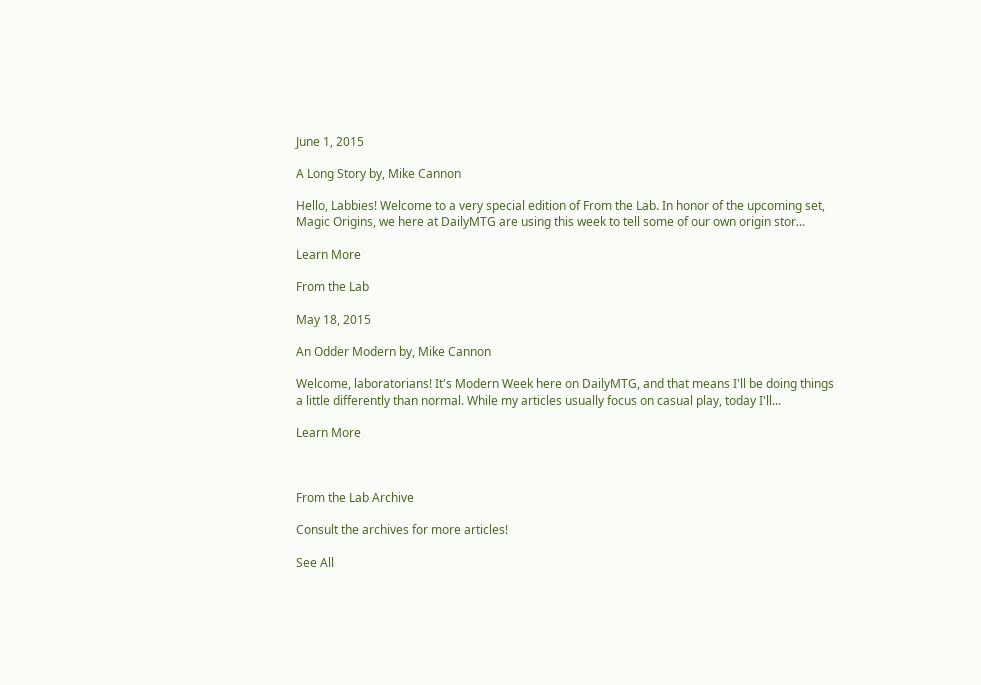June 1, 2015

A Long Story by, Mike Cannon

Hello, Labbies! Welcome to a very special edition of From the Lab. In honor of the upcoming set, Magic Origins, we here at DailyMTG are using this week to tell some of our own origin stor...

Learn More

From the Lab

May 18, 2015

An Odder Modern by, Mike Cannon

Welcome, laboratorians! It's Modern Week here on DailyMTG, and that means I'll be doing things a little differently than normal. While my articles usually focus on casual play, today I'll...

Learn More



From the Lab Archive

Consult the archives for more articles!

See All